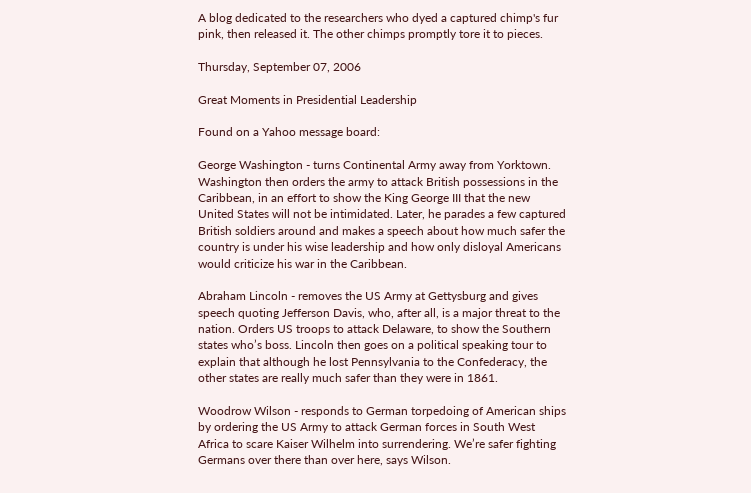A blog dedicated to the researchers who dyed a captured chimp's fur pink, then released it. The other chimps promptly tore it to pieces.

Thursday, September 07, 2006

Great Moments in Presidential Leadership

Found on a Yahoo message board:

George Washington - turns Continental Army away from Yorktown. Washington then orders the army to attack British possessions in the Caribbean, in an effort to show the King George III that the new United States will not be intimidated. Later, he parades a few captured British soldiers around and makes a speech about how much safer the country is under his wise leadership and how only disloyal Americans would criticize his war in the Caribbean.

Abraham Lincoln - removes the US Army at Gettysburg and gives speech quoting Jefferson Davis, who, after all, is a major threat to the nation. Orders US troops to attack Delaware, to show the Southern states who’s boss. Lincoln then goes on a political speaking tour to explain that although he lost Pennsylvania to the Confederacy, the other states are really much safer than they were in 1861.

Woodrow Wilson - responds to German torpedoing of American ships by ordering the US Army to attack German forces in South West Africa to scare Kaiser Wilhelm into surrendering. We’re safer fighting Germans over there than over here, says Wilson.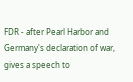FDR - after Pearl Harbor and Germany's declaration of war, gives a speech to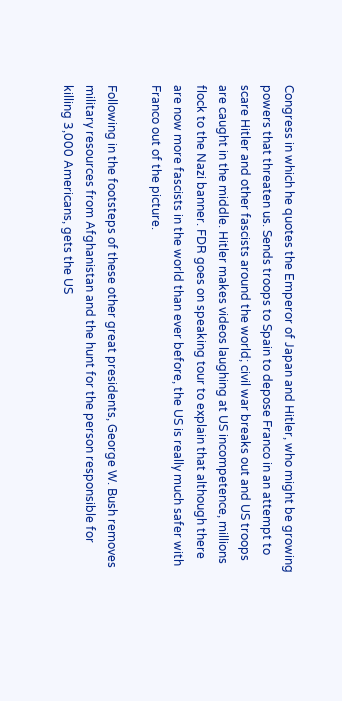Congress in which he quotes the Emperor of Japan and Hitler, who might be growing powers that threaten us. Sends troops to Spain to depose Franco in an attempt to scare Hitler and other fascists around the world; civil war breaks out and US troops are caught in the middle. Hitler makes videos laughing at US incompetence, millions flock to the Nazi banner. FDR goes on speaking tour to explain that although there are now more fascists in the world than ever before, the US is really much safer with Franco out of the picture.

Following in the footsteps of these other great presidents, George W. Bush removes military resources from Afghanistan and the hunt for the person responsible for killing 3,000 Americans, gets the US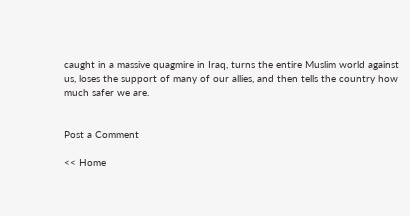caught in a massive quagmire in Iraq, turns the entire Muslim world against us, loses the support of many of our allies, and then tells the country how much safer we are.


Post a Comment

<< Home